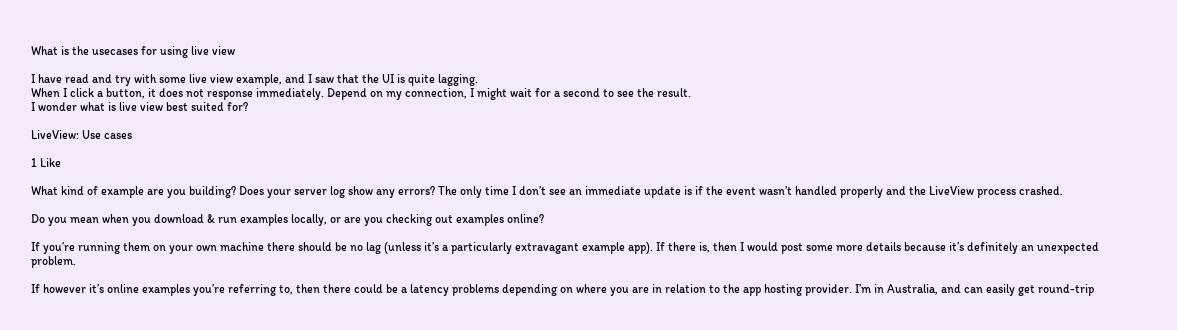What is the usecases for using live view

I have read and try with some live view example, and I saw that the UI is quite lagging.
When I click a button, it does not response immediately. Depend on my connection, I might wait for a second to see the result.
I wonder what is live view best suited for?

LiveView: Use cases

1 Like

What kind of example are you building? Does your server log show any errors? The only time I don’t see an immediate update is if the event wasn’t handled properly and the LiveView process crashed.

Do you mean when you download & run examples locally, or are you checking out examples online?

If you’re running them on your own machine there should be no lag (unless it’s a particularly extravagant example app). If there is, then I would post some more details because it’s definitely an unexpected problem.

If however it’s online examples you’re referring to, then there could be a latency problems depending on where you are in relation to the app hosting provider. I’m in Australia, and can easily get round-trip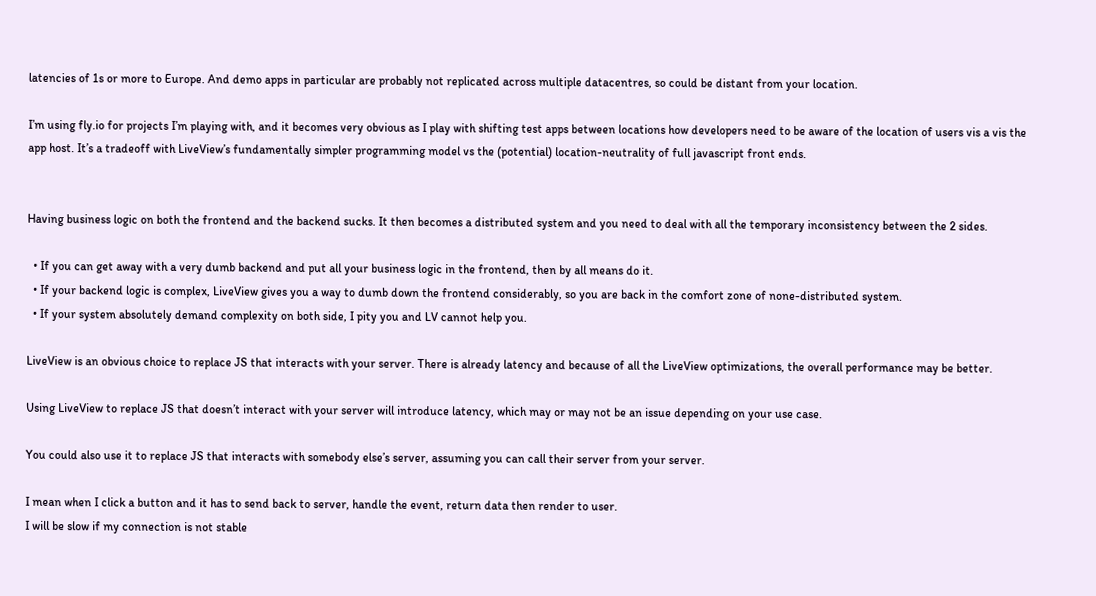latencies of 1s or more to Europe. And demo apps in particular are probably not replicated across multiple datacentres, so could be distant from your location.

I’m using fly.io for projects I’m playing with, and it becomes very obvious as I play with shifting test apps between locations how developers need to be aware of the location of users vis a vis the app host. It’s a tradeoff with LiveView’s fundamentally simpler programming model vs the (potential) location-neutrality of full javascript front ends.


Having business logic on both the frontend and the backend sucks. It then becomes a distributed system and you need to deal with all the temporary inconsistency between the 2 sides.

  • If you can get away with a very dumb backend and put all your business logic in the frontend, then by all means do it.
  • If your backend logic is complex, LiveView gives you a way to dumb down the frontend considerably, so you are back in the comfort zone of none-distributed system.
  • If your system absolutely demand complexity on both side, I pity you and LV cannot help you.

LiveView is an obvious choice to replace JS that interacts with your server. There is already latency and because of all the LiveView optimizations, the overall performance may be better.

Using LiveView to replace JS that doesn’t interact with your server will introduce latency, which may or may not be an issue depending on your use case.

You could also use it to replace JS that interacts with somebody else’s server, assuming you can call their server from your server.

I mean when I click a button and it has to send back to server, handle the event, return data then render to user.
I will be slow if my connection is not stable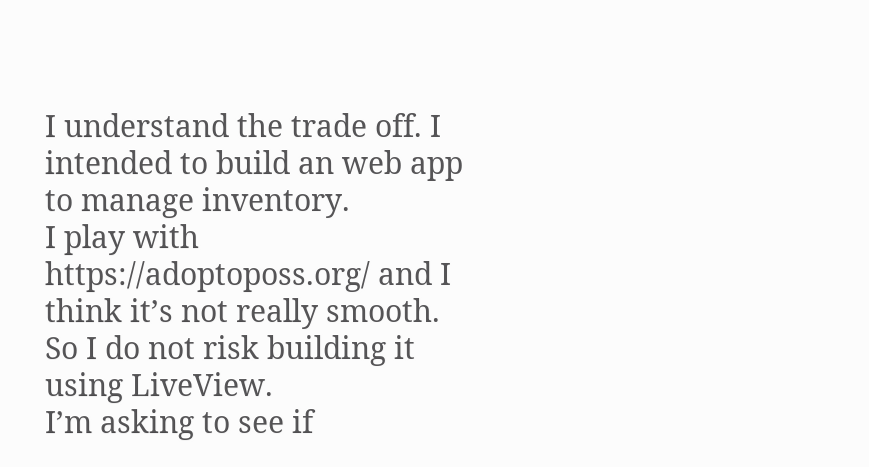I understand the trade off. I intended to build an web app to manage inventory.
I play with https://adoptoposs.org/ and I think it’s not really smooth.
So I do not risk building it using LiveView.
I’m asking to see if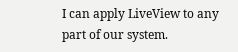I can apply LiveView to any part of our system.